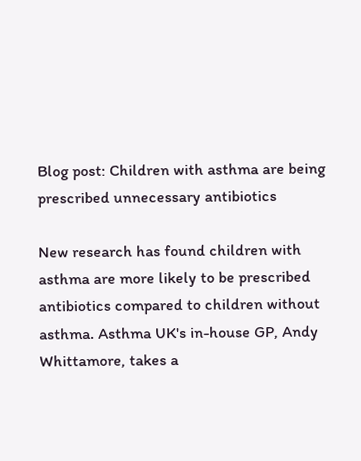Blog post: Children with asthma are being prescribed unnecessary antibiotics

New research has found children with asthma are more likely to be prescribed antibiotics compared to children without asthma. Asthma UK's in-house GP, Andy Whittamore, takes a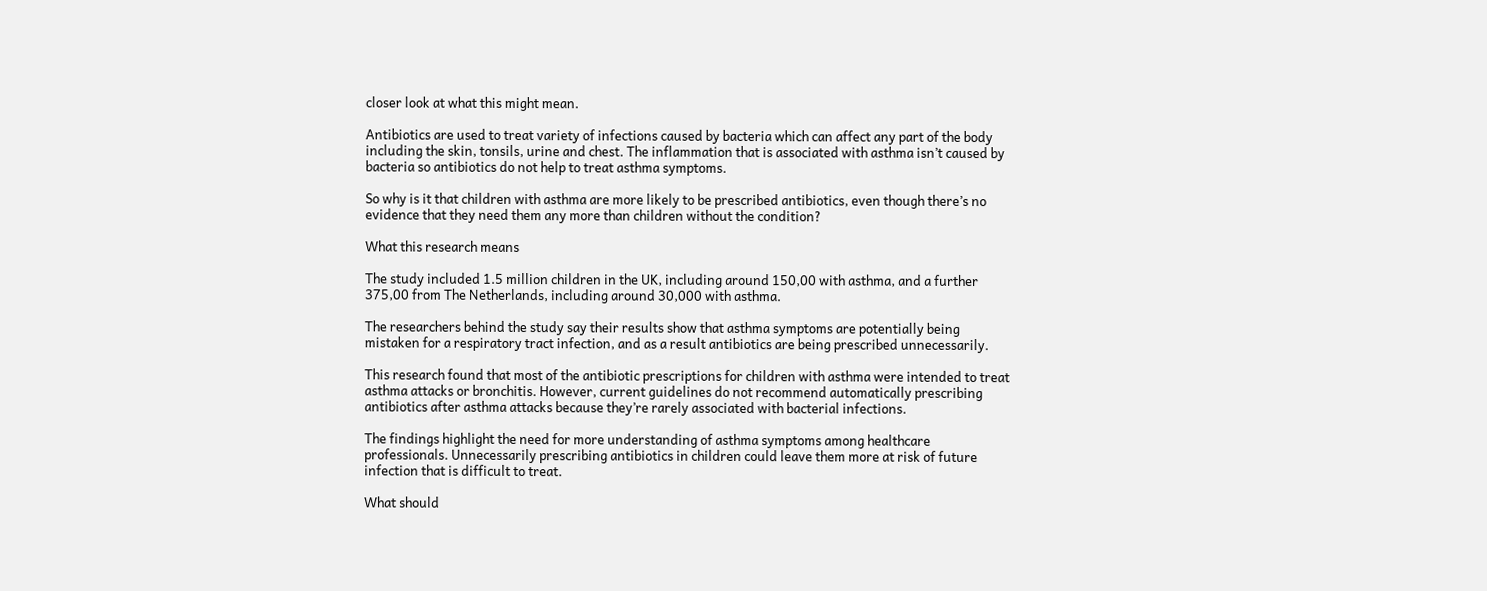closer look at what this might mean.

Antibiotics are used to treat variety of infections caused by bacteria which can affect any part of the body including the skin, tonsils, urine and chest. The inflammation that is associated with asthma isn’t caused by bacteria so antibiotics do not help to treat asthma symptoms.

So why is it that children with asthma are more likely to be prescribed antibiotics, even though there’s no evidence that they need them any more than children without the condition?

What this research means

The study included 1.5 million children in the UK, including around 150,00 with asthma, and a further 375,00 from The Netherlands, including around 30,000 with asthma.

The researchers behind the study say their results show that asthma symptoms are potentially being mistaken for a respiratory tract infection, and as a result antibiotics are being prescribed unnecessarily.

This research found that most of the antibiotic prescriptions for children with asthma were intended to treat asthma attacks or bronchitis. However, current guidelines do not recommend automatically prescribing antibiotics after asthma attacks because they’re rarely associated with bacterial infections.

The findings highlight the need for more understanding of asthma symptoms among healthcare professionals. Unnecessarily prescribing antibiotics in children could leave them more at risk of future infection that is difficult to treat.

What should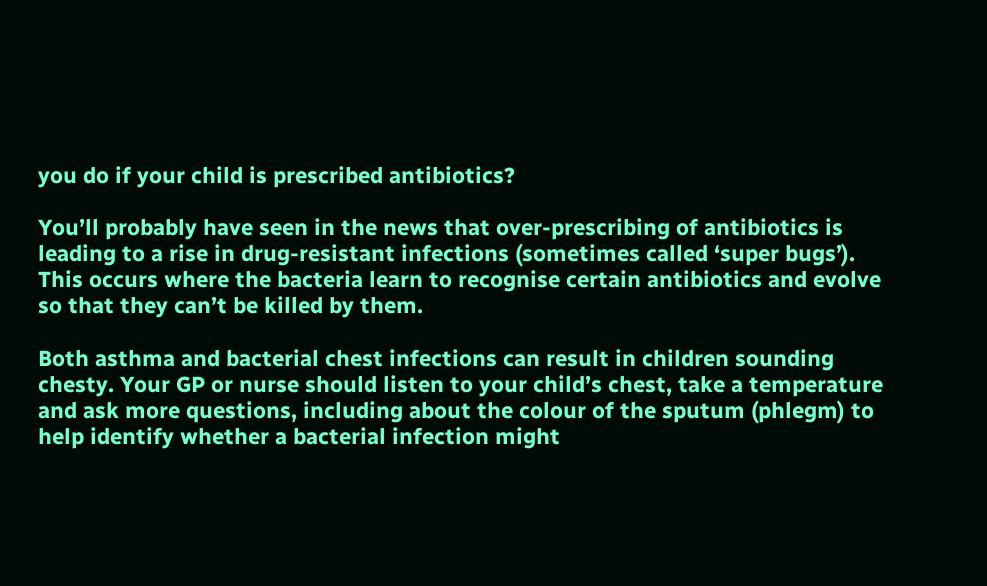you do if your child is prescribed antibiotics?

You’ll probably have seen in the news that over-prescribing of antibiotics is leading to a rise in drug-resistant infections (sometimes called ‘super bugs’). This occurs where the bacteria learn to recognise certain antibiotics and evolve so that they can’t be killed by them.

Both asthma and bacterial chest infections can result in children sounding chesty. Your GP or nurse should listen to your child’s chest, take a temperature and ask more questions, including about the colour of the sputum (phlegm) to help identify whether a bacterial infection might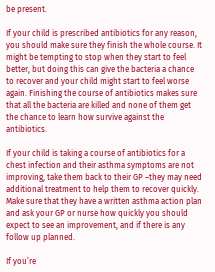be present.

If your child is prescribed antibiotics for any reason, you should make sure they finish the whole course. It might be tempting to stop when they start to feel better, but doing this can give the bacteria a chance to recover and your child might start to feel worse again. Finishing the course of antibiotics makes sure that all the bacteria are killed and none of them get the chance to learn how survive against the antibiotics.

If your child is taking a course of antibiotics for a chest infection and their asthma symptoms are not improving, take them back to their GP –they may need additional treatment to help them to recover quickly. Make sure that they have a written asthma action plan and ask your GP or nurse how quickly you should expect to see an improvement, and if there is any follow up planned.

If you’re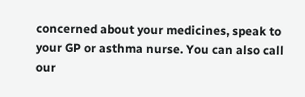concerned about your medicines, speak to your GP or asthma nurse. You can also call our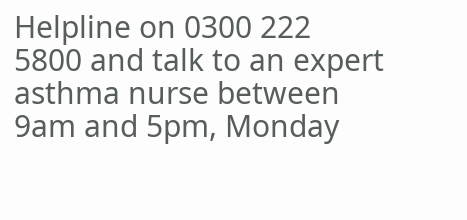Helpline on 0300 222 5800 and talk to an expert asthma nurse between 9am and 5pm, Monday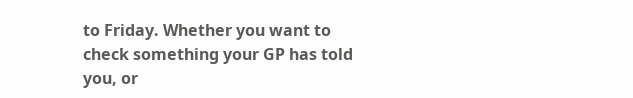to Friday. Whether you want to check something your GP has told you, or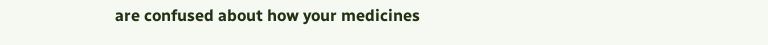are confused about how your medicines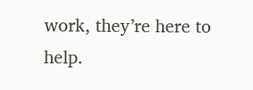work, they’re here to help.